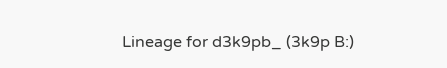Lineage for d3k9pb_ (3k9p B:)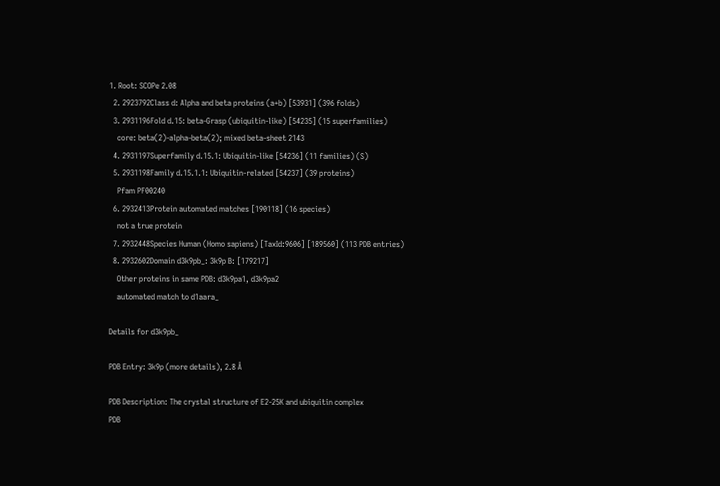1. Root: SCOPe 2.08
  2. 2923792Class d: Alpha and beta proteins (a+b) [53931] (396 folds)
  3. 2931196Fold d.15: beta-Grasp (ubiquitin-like) [54235] (15 superfamilies)
    core: beta(2)-alpha-beta(2); mixed beta-sheet 2143
  4. 2931197Superfamily d.15.1: Ubiquitin-like [54236] (11 families) (S)
  5. 2931198Family d.15.1.1: Ubiquitin-related [54237] (39 proteins)
    Pfam PF00240
  6. 2932413Protein automated matches [190118] (16 species)
    not a true protein
  7. 2932448Species Human (Homo sapiens) [TaxId:9606] [189560] (113 PDB entries)
  8. 2932602Domain d3k9pb_: 3k9p B: [179217]
    Other proteins in same PDB: d3k9pa1, d3k9pa2
    automated match to d1aara_

Details for d3k9pb_

PDB Entry: 3k9p (more details), 2.8 Å

PDB Description: The crystal structure of E2-25K and ubiquitin complex
PDB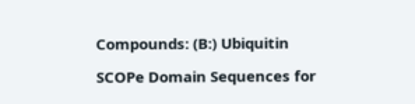Compounds: (B:) Ubiquitin

SCOPe Domain Sequences for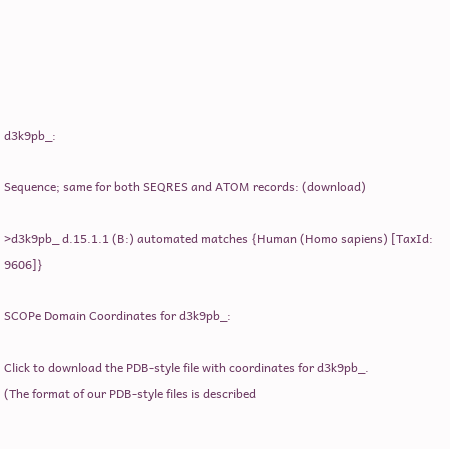d3k9pb_:

Sequence; same for both SEQRES and ATOM records: (download)

>d3k9pb_ d.15.1.1 (B:) automated matches {Human (Homo sapiens) [TaxId: 9606]}

SCOPe Domain Coordinates for d3k9pb_:

Click to download the PDB-style file with coordinates for d3k9pb_.
(The format of our PDB-style files is described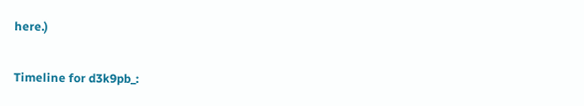here.)

Timeline for d3k9pb_: